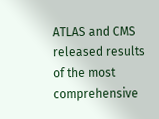ATLAS and CMS released results of the most comprehensive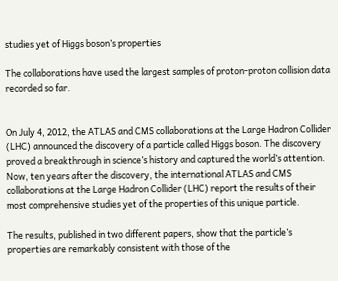studies yet of Higgs boson’s properties

The collaborations have used the largest samples of proton-proton collision data recorded so far.


On July 4, 2012, the ATLAS and CMS collaborations at the Large Hadron Collider (LHC) announced the discovery of a particle called Higgs boson. The discovery proved a breakthrough in science’s history and captured the world’s attention. Now, ten years after the discovery, the international ATLAS and CMS collaborations at the Large Hadron Collider (LHC) report the results of their most comprehensive studies yet of the properties of this unique particle.

The results, published in two different papers, show that the particle’s properties are remarkably consistent with those of the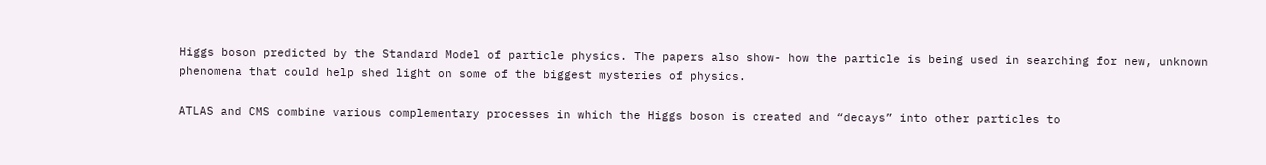Higgs boson predicted by the Standard Model of particle physics. The papers also show- how the particle is being used in searching for new, unknown phenomena that could help shed light on some of the biggest mysteries of physics.

ATLAS and CMS combine various complementary processes in which the Higgs boson is created and “decays” into other particles to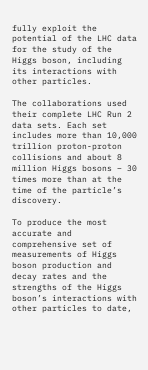fully exploit the potential of the LHC data for the study of the Higgs boson, including its interactions with other particles.

The collaborations used their complete LHC Run 2 data sets. Each set includes more than 10,000 trillion proton-proton collisions and about 8 million Higgs bosons – 30 times more than at the time of the particle’s discovery.

To produce the most accurate and comprehensive set of measurements of Higgs boson production and decay rates and the strengths of the Higgs boson’s interactions with other particles to date,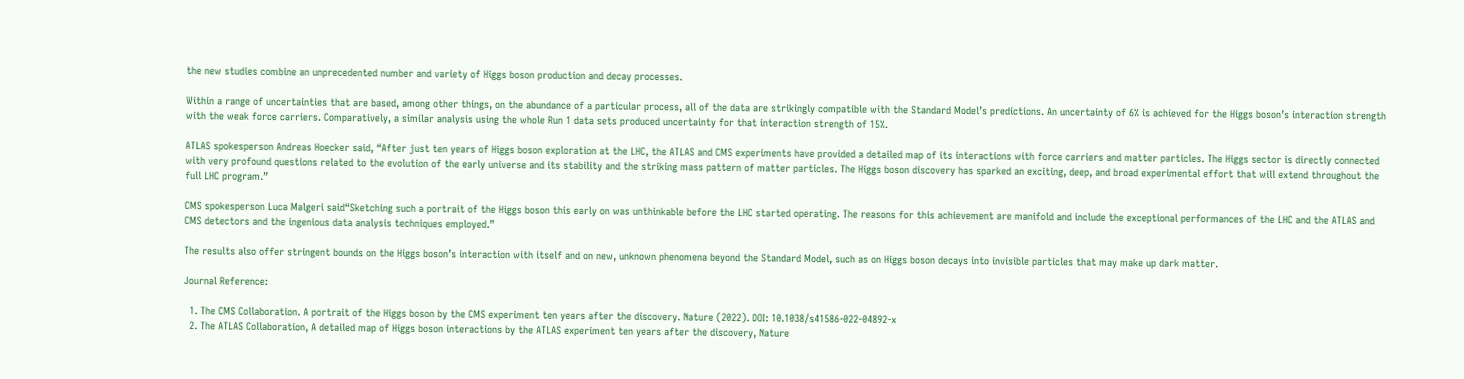the new studies combine an unprecedented number and variety of Higgs boson production and decay processes.

Within a range of uncertainties that are based, among other things, on the abundance of a particular process, all of the data are strikingly compatible with the Standard Model’s predictions. An uncertainty of 6% is achieved for the Higgs boson’s interaction strength with the weak force carriers. Comparatively, a similar analysis using the whole Run 1 data sets produced uncertainty for that interaction strength of 15%.

ATLAS spokesperson Andreas Hoecker said, “After just ten years of Higgs boson exploration at the LHC, the ATLAS and CMS experiments have provided a detailed map of its interactions with force carriers and matter particles. The Higgs sector is directly connected with very profound questions related to the evolution of the early universe and its stability and the striking mass pattern of matter particles. The Higgs boson discovery has sparked an exciting, deep, and broad experimental effort that will extend throughout the full LHC program.”

CMS spokesperson Luca Malgeri said“Sketching such a portrait of the Higgs boson this early on was unthinkable before the LHC started operating. The reasons for this achievement are manifold and include the exceptional performances of the LHC and the ATLAS and CMS detectors and the ingenious data analysis techniques employed.”

The results also offer stringent bounds on the Higgs boson’s interaction with itself and on new, unknown phenomena beyond the Standard Model, such as on Higgs boson decays into invisible particles that may make up dark matter.

Journal Reference:

  1. The CMS Collaboration. A portrait of the Higgs boson by the CMS experiment ten years after the discovery. Nature (2022). DOI: 10.1038/s41586-022-04892-x
  2. The ATLAS Collaboration, A detailed map of Higgs boson interactions by the ATLAS experiment ten years after the discovery, Nature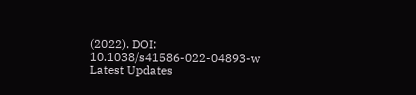(2022). DOI: 10.1038/s41586-022-04893-w
Latest Updates